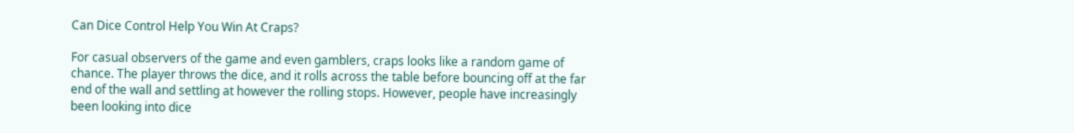Can Dice Control Help You Win At Craps?

For casual observers of the game and even gamblers, craps looks like a random game of chance. The player throws the dice, and it rolls across the table before bouncing off at the far end of the wall and settling at however the rolling stops. However, people have increasingly been looking into dice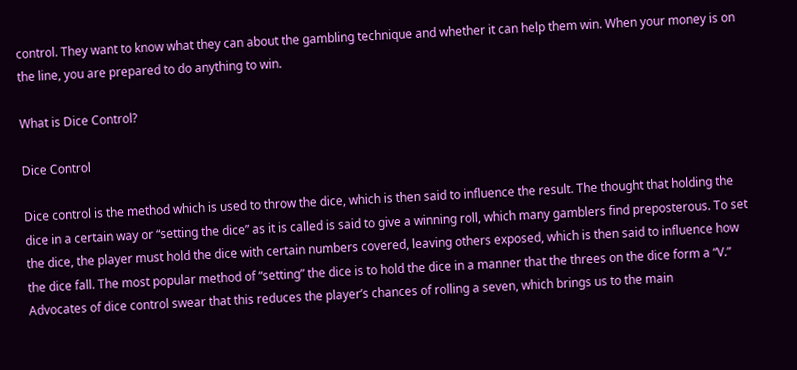control. They want to know what they can about the gambling technique and whether it can help them win. When your money is on the line, you are prepared to do anything to win.

What is Dice Control?

Dice Control

Dice control is the method which is used to throw the dice, which is then said to influence the result. The thought that holding the dice in a certain way or “setting the dice” as it is called is said to give a winning roll, which many gamblers find preposterous. To set the dice, the player must hold the dice with certain numbers covered, leaving others exposed, which is then said to influence how the dice fall. The most popular method of “setting” the dice is to hold the dice in a manner that the threes on the dice form a “V.” Advocates of dice control swear that this reduces the player’s chances of rolling a seven, which brings us to the main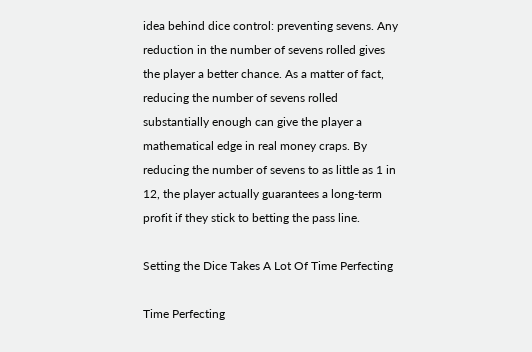idea behind dice control: preventing sevens. Any reduction in the number of sevens rolled gives the player a better chance. As a matter of fact, reducing the number of sevens rolled substantially enough can give the player a mathematical edge in real money craps. By reducing the number of sevens to as little as 1 in 12, the player actually guarantees a long-term profit if they stick to betting the pass line.

Setting the Dice Takes A Lot Of Time Perfecting

Time Perfecting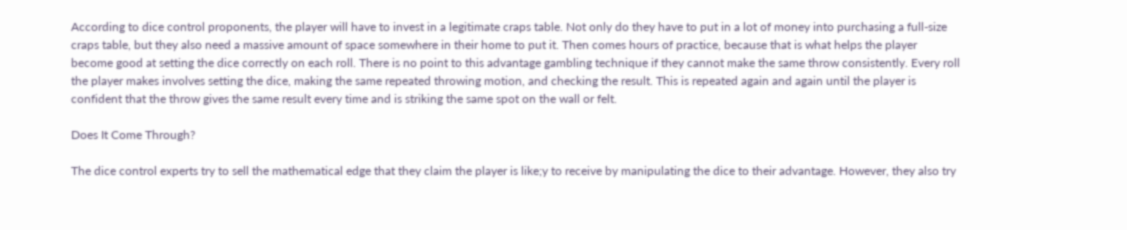According to dice control proponents, the player will have to invest in a legitimate craps table. Not only do they have to put in a lot of money into purchasing a full-size craps table, but they also need a massive amount of space somewhere in their home to put it. Then comes hours of practice, because that is what helps the player become good at setting the dice correctly on each roll. There is no point to this advantage gambling technique if they cannot make the same throw consistently. Every roll the player makes involves setting the dice, making the same repeated throwing motion, and checking the result. This is repeated again and again until the player is confident that the throw gives the same result every time and is striking the same spot on the wall or felt.

Does It Come Through?

The dice control experts try to sell the mathematical edge that they claim the player is like;y to receive by manipulating the dice to their advantage. However, they also try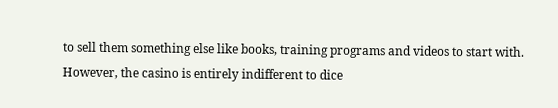to sell them something else like books, training programs and videos to start with. However, the casino is entirely indifferent to dice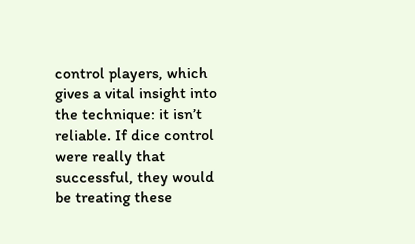control players, which gives a vital insight into the technique: it isn’t reliable. If dice control were really that successful, they would be treating these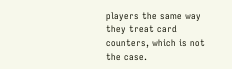players the same way they treat card counters, which is not the case.